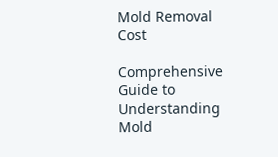Mold Removal Cost

Comprehensive Guide to Understanding Mold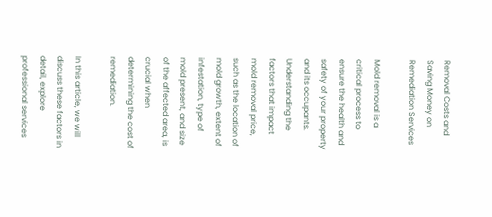Removal Costs and Saving Money on Remediation Services

Mold removal is a critical process to ensure the health and safety of your property and its occupants. Understanding the factors that impact mold removal price, such as the location of mold growth, extent of infestation, type of mold present, and size of the affected area, is crucial when determining the cost of remediation.

In this article, we will discuss these factors in detail, explore professional services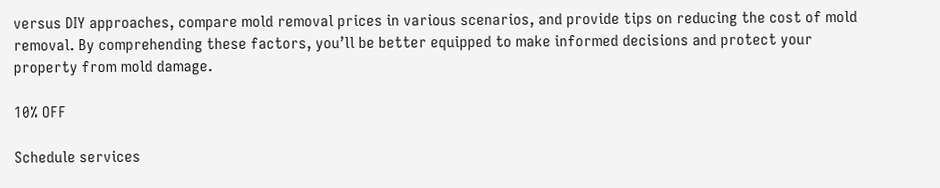versus DIY approaches, compare mold removal prices in various scenarios, and provide tips on reducing the cost of mold removal. By comprehending these factors, you’ll be better equipped to make informed decisions and protect your property from mold damage.

10% OFF

Schedule services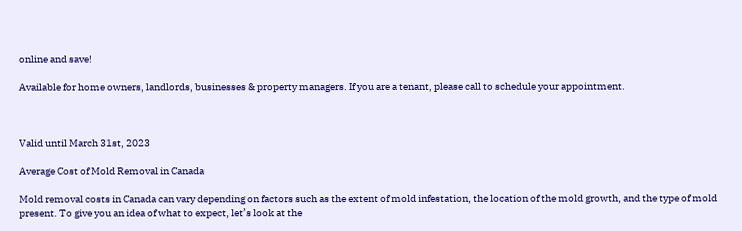online and save!

Available for home owners, landlords, businesses & property managers. If you are a tenant, please call to schedule your appointment.



Valid until March 31st, 2023

Average Cost of Mold Removal in Canada

Mold removal costs in Canada can vary depending on factors such as the extent of mold infestation, the location of the mold growth, and the type of mold present. To give you an idea of what to expect, let’s look at the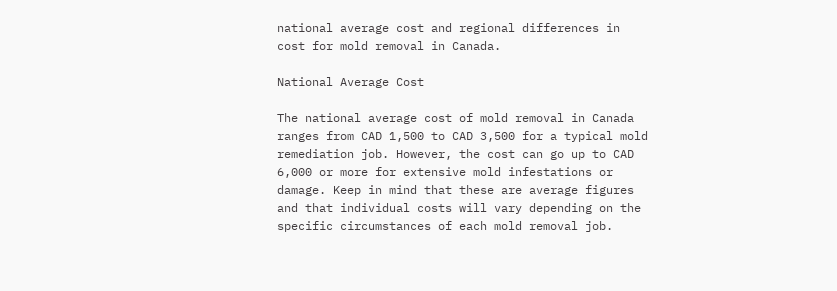national average cost and regional differences in cost for mold removal in Canada.

National Average Cost

The national average cost of mold removal in Canada ranges from CAD 1,500 to CAD 3,500 for a typical mold remediation job. However, the cost can go up to CAD 6,000 or more for extensive mold infestations or damage. Keep in mind that these are average figures and that individual costs will vary depending on the specific circumstances of each mold removal job.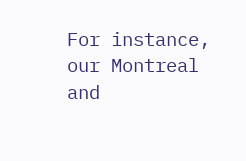For instance, our Montreal and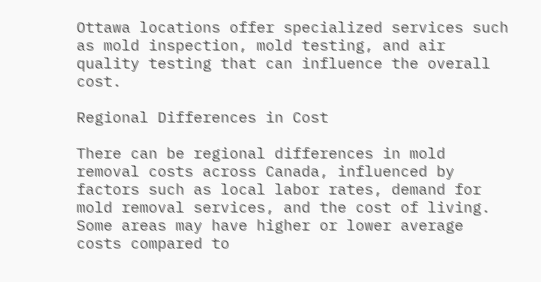Ottawa locations offer specialized services such as mold inspection, mold testing, and air quality testing that can influence the overall cost.

Regional Differences in Cost

There can be regional differences in mold removal costs across Canada, influenced by factors such as local labor rates, demand for mold removal services, and the cost of living. Some areas may have higher or lower average costs compared to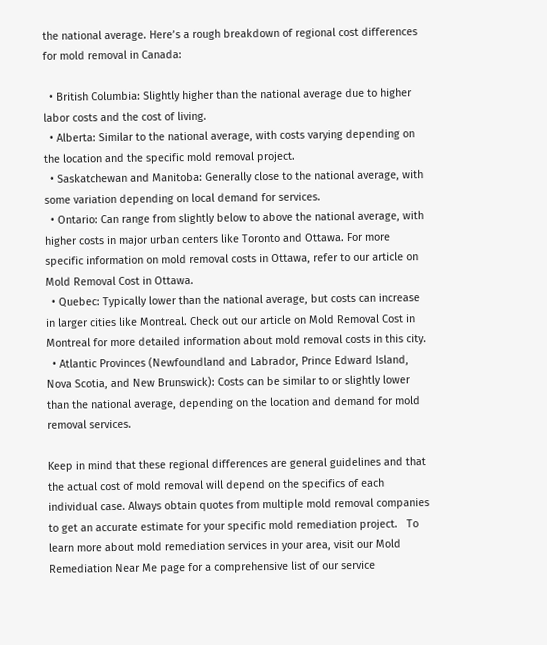the national average. Here’s a rough breakdown of regional cost differences for mold removal in Canada:

  • British Columbia: Slightly higher than the national average due to higher labor costs and the cost of living.
  • Alberta: Similar to the national average, with costs varying depending on the location and the specific mold removal project.
  • Saskatchewan and Manitoba: Generally close to the national average, with some variation depending on local demand for services.
  • Ontario: Can range from slightly below to above the national average, with higher costs in major urban centers like Toronto and Ottawa. For more specific information on mold removal costs in Ottawa, refer to our article on Mold Removal Cost in Ottawa.
  • Quebec: Typically lower than the national average, but costs can increase in larger cities like Montreal. Check out our article on Mold Removal Cost in Montreal for more detailed information about mold removal costs in this city.
  • Atlantic Provinces (Newfoundland and Labrador, Prince Edward Island, Nova Scotia, and New Brunswick): Costs can be similar to or slightly lower than the national average, depending on the location and demand for mold removal services.

Keep in mind that these regional differences are general guidelines and that the actual cost of mold removal will depend on the specifics of each individual case. Always obtain quotes from multiple mold removal companies to get an accurate estimate for your specific mold remediation project.   To learn more about mold remediation services in your area, visit our Mold Remediation Near Me page for a comprehensive list of our service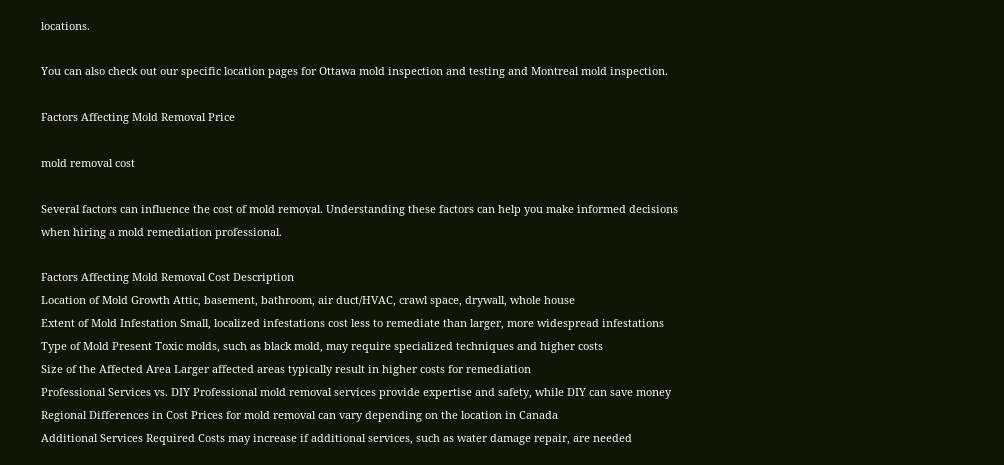locations.

You can also check out our specific location pages for Ottawa mold inspection and testing and Montreal mold inspection.

Factors Affecting Mold Removal Price

mold removal cost

Several factors can influence the cost of mold removal. Understanding these factors can help you make informed decisions when hiring a mold remediation professional.

Factors Affecting Mold Removal Cost Description
Location of Mold Growth Attic, basement, bathroom, air duct/HVAC, crawl space, drywall, whole house
Extent of Mold Infestation Small, localized infestations cost less to remediate than larger, more widespread infestations
Type of Mold Present Toxic molds, such as black mold, may require specialized techniques and higher costs
Size of the Affected Area Larger affected areas typically result in higher costs for remediation
Professional Services vs. DIY Professional mold removal services provide expertise and safety, while DIY can save money
Regional Differences in Cost Prices for mold removal can vary depending on the location in Canada
Additional Services Required Costs may increase if additional services, such as water damage repair, are needed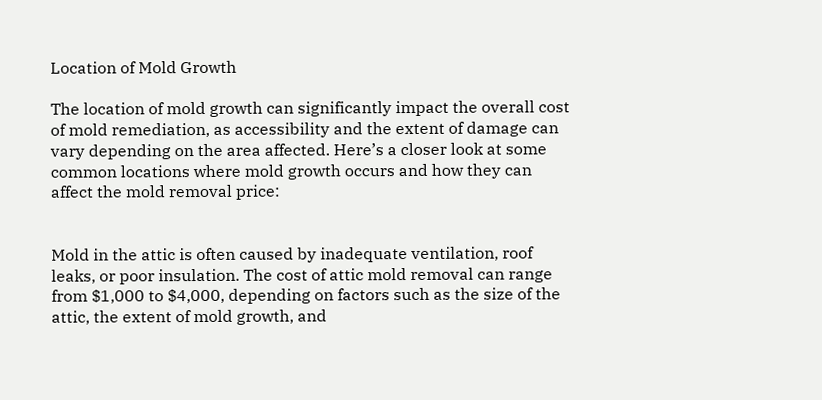Location of Mold Growth

The location of mold growth can significantly impact the overall cost of mold remediation, as accessibility and the extent of damage can vary depending on the area affected. Here’s a closer look at some common locations where mold growth occurs and how they can affect the mold removal price:


Mold in the attic is often caused by inadequate ventilation, roof leaks, or poor insulation. The cost of attic mold removal can range from $1,000 to $4,000, depending on factors such as the size of the attic, the extent of mold growth, and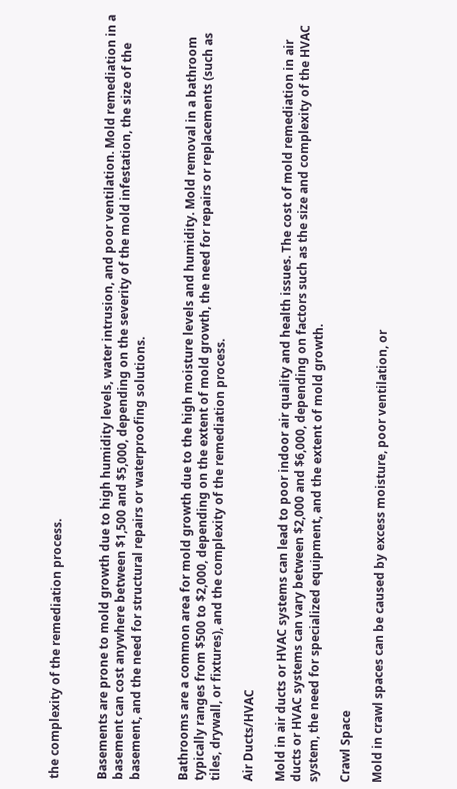the complexity of the remediation process.


Basements are prone to mold growth due to high humidity levels, water intrusion, and poor ventilation. Mold remediation in a basement can cost anywhere between $1,500 and $5,000, depending on the severity of the mold infestation, the size of the basement, and the need for structural repairs or waterproofing solutions.


Bathrooms are a common area for mold growth due to the high moisture levels and humidity. Mold removal in a bathroom typically ranges from $500 to $2,000, depending on the extent of mold growth, the need for repairs or replacements (such as tiles, drywall, or fixtures), and the complexity of the remediation process.

Air Ducts/HVAC

Mold in air ducts or HVAC systems can lead to poor indoor air quality and health issues. The cost of mold remediation in air ducts or HVAC systems can vary between $2,000 and $6,000, depending on factors such as the size and complexity of the HVAC system, the need for specialized equipment, and the extent of mold growth.

Crawl Space

Mold in crawl spaces can be caused by excess moisture, poor ventilation, or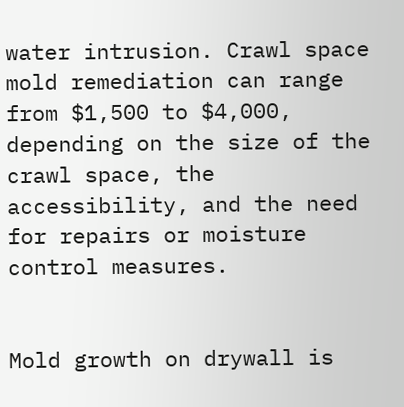water intrusion. Crawl space mold remediation can range from $1,500 to $4,000, depending on the size of the crawl space, the accessibility, and the need for repairs or moisture control measures.


Mold growth on drywall is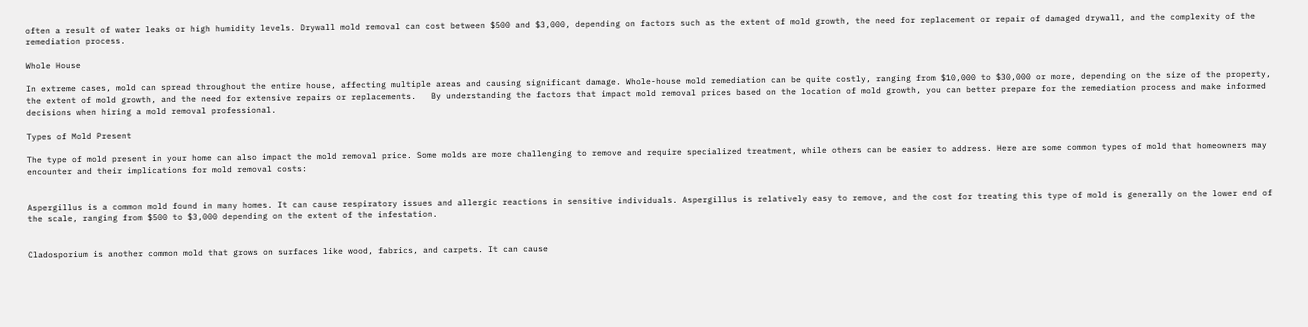often a result of water leaks or high humidity levels. Drywall mold removal can cost between $500 and $3,000, depending on factors such as the extent of mold growth, the need for replacement or repair of damaged drywall, and the complexity of the remediation process.

Whole House

In extreme cases, mold can spread throughout the entire house, affecting multiple areas and causing significant damage. Whole-house mold remediation can be quite costly, ranging from $10,000 to $30,000 or more, depending on the size of the property, the extent of mold growth, and the need for extensive repairs or replacements.   By understanding the factors that impact mold removal prices based on the location of mold growth, you can better prepare for the remediation process and make informed decisions when hiring a mold removal professional.

Types of Mold Present

The type of mold present in your home can also impact the mold removal price. Some molds are more challenging to remove and require specialized treatment, while others can be easier to address. Here are some common types of mold that homeowners may encounter and their implications for mold removal costs:


Aspergillus is a common mold found in many homes. It can cause respiratory issues and allergic reactions in sensitive individuals. Aspergillus is relatively easy to remove, and the cost for treating this type of mold is generally on the lower end of the scale, ranging from $500 to $3,000 depending on the extent of the infestation.


Cladosporium is another common mold that grows on surfaces like wood, fabrics, and carpets. It can cause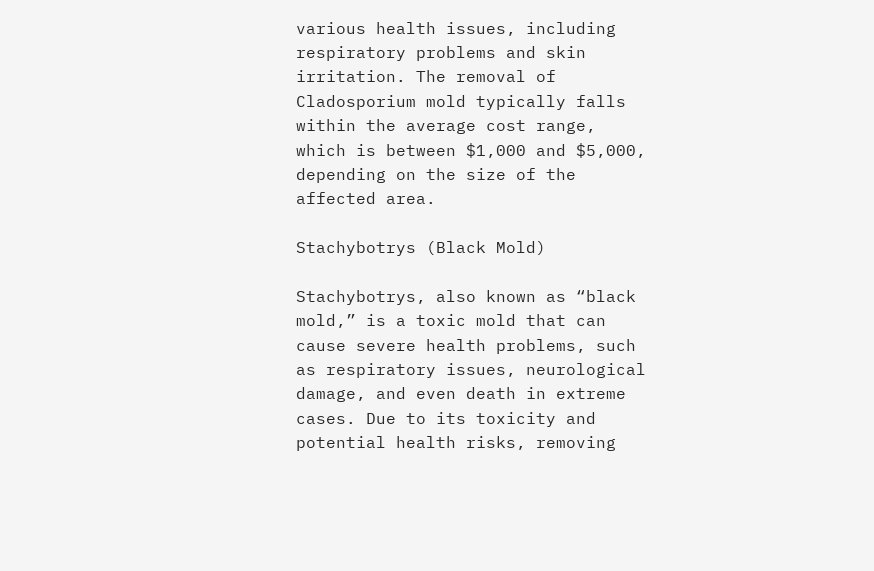various health issues, including respiratory problems and skin irritation. The removal of Cladosporium mold typically falls within the average cost range, which is between $1,000 and $5,000, depending on the size of the affected area.

Stachybotrys (Black Mold)

Stachybotrys, also known as “black mold,” is a toxic mold that can cause severe health problems, such as respiratory issues, neurological damage, and even death in extreme cases. Due to its toxicity and potential health risks, removing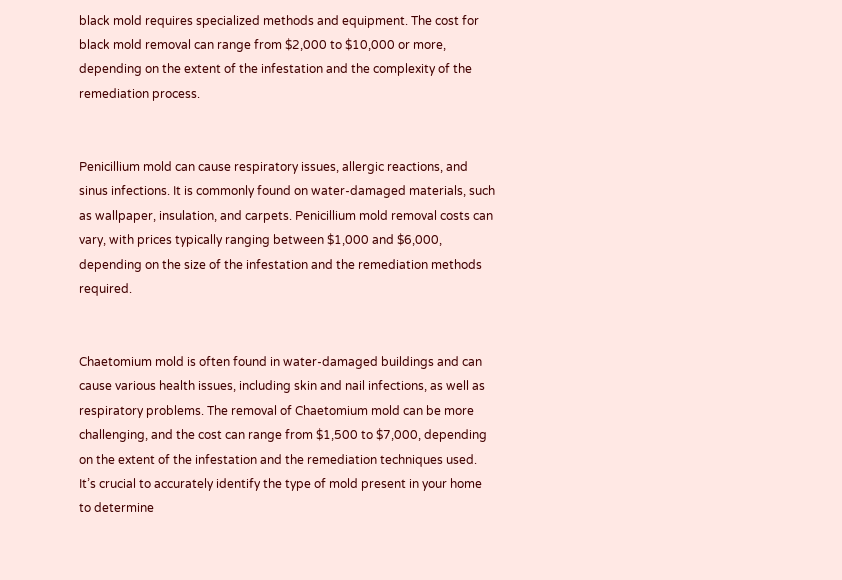black mold requires specialized methods and equipment. The cost for black mold removal can range from $2,000 to $10,000 or more, depending on the extent of the infestation and the complexity of the remediation process.


Penicillium mold can cause respiratory issues, allergic reactions, and sinus infections. It is commonly found on water-damaged materials, such as wallpaper, insulation, and carpets. Penicillium mold removal costs can vary, with prices typically ranging between $1,000 and $6,000, depending on the size of the infestation and the remediation methods required.


Chaetomium mold is often found in water-damaged buildings and can cause various health issues, including skin and nail infections, as well as respiratory problems. The removal of Chaetomium mold can be more challenging, and the cost can range from $1,500 to $7,000, depending on the extent of the infestation and the remediation techniques used. It’s crucial to accurately identify the type of mold present in your home to determine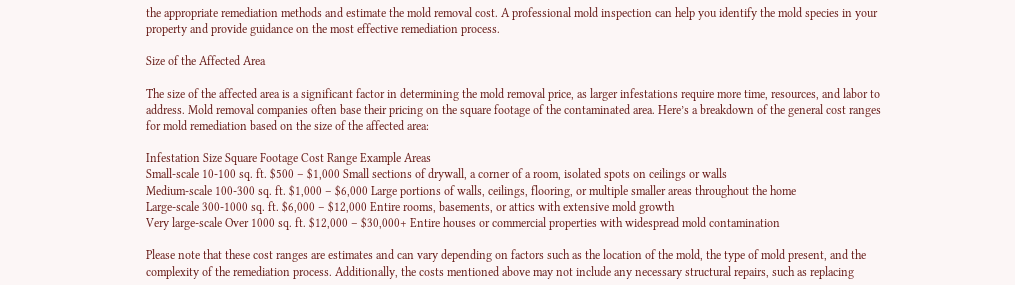the appropriate remediation methods and estimate the mold removal cost. A professional mold inspection can help you identify the mold species in your property and provide guidance on the most effective remediation process.

Size of the Affected Area

The size of the affected area is a significant factor in determining the mold removal price, as larger infestations require more time, resources, and labor to address. Mold removal companies often base their pricing on the square footage of the contaminated area. Here’s a breakdown of the general cost ranges for mold remediation based on the size of the affected area:

Infestation Size Square Footage Cost Range Example Areas
Small-scale 10-100 sq. ft. $500 – $1,000 Small sections of drywall, a corner of a room, isolated spots on ceilings or walls
Medium-scale 100-300 sq. ft. $1,000 – $6,000 Large portions of walls, ceilings, flooring, or multiple smaller areas throughout the home
Large-scale 300-1000 sq. ft. $6,000 – $12,000 Entire rooms, basements, or attics with extensive mold growth
Very large-scale Over 1000 sq. ft. $12,000 – $30,000+ Entire houses or commercial properties with widespread mold contamination

Please note that these cost ranges are estimates and can vary depending on factors such as the location of the mold, the type of mold present, and the complexity of the remediation process. Additionally, the costs mentioned above may not include any necessary structural repairs, such as replacing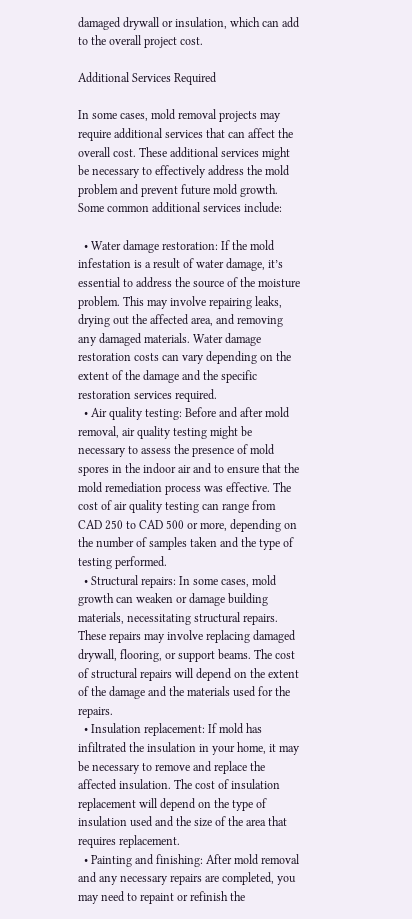damaged drywall or insulation, which can add to the overall project cost.

Additional Services Required

In some cases, mold removal projects may require additional services that can affect the overall cost. These additional services might be necessary to effectively address the mold problem and prevent future mold growth. Some common additional services include:

  • Water damage restoration: If the mold infestation is a result of water damage, it’s essential to address the source of the moisture problem. This may involve repairing leaks, drying out the affected area, and removing any damaged materials. Water damage restoration costs can vary depending on the extent of the damage and the specific restoration services required.
  • Air quality testing: Before and after mold removal, air quality testing might be necessary to assess the presence of mold spores in the indoor air and to ensure that the mold remediation process was effective. The cost of air quality testing can range from CAD 250 to CAD 500 or more, depending on the number of samples taken and the type of testing performed.
  • Structural repairs: In some cases, mold growth can weaken or damage building materials, necessitating structural repairs. These repairs may involve replacing damaged drywall, flooring, or support beams. The cost of structural repairs will depend on the extent of the damage and the materials used for the repairs.
  • Insulation replacement: If mold has infiltrated the insulation in your home, it may be necessary to remove and replace the affected insulation. The cost of insulation replacement will depend on the type of insulation used and the size of the area that requires replacement.
  • Painting and finishing: After mold removal and any necessary repairs are completed, you may need to repaint or refinish the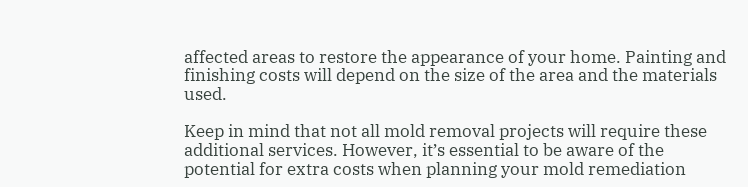affected areas to restore the appearance of your home. Painting and finishing costs will depend on the size of the area and the materials used.

Keep in mind that not all mold removal projects will require these additional services. However, it’s essential to be aware of the potential for extra costs when planning your mold remediation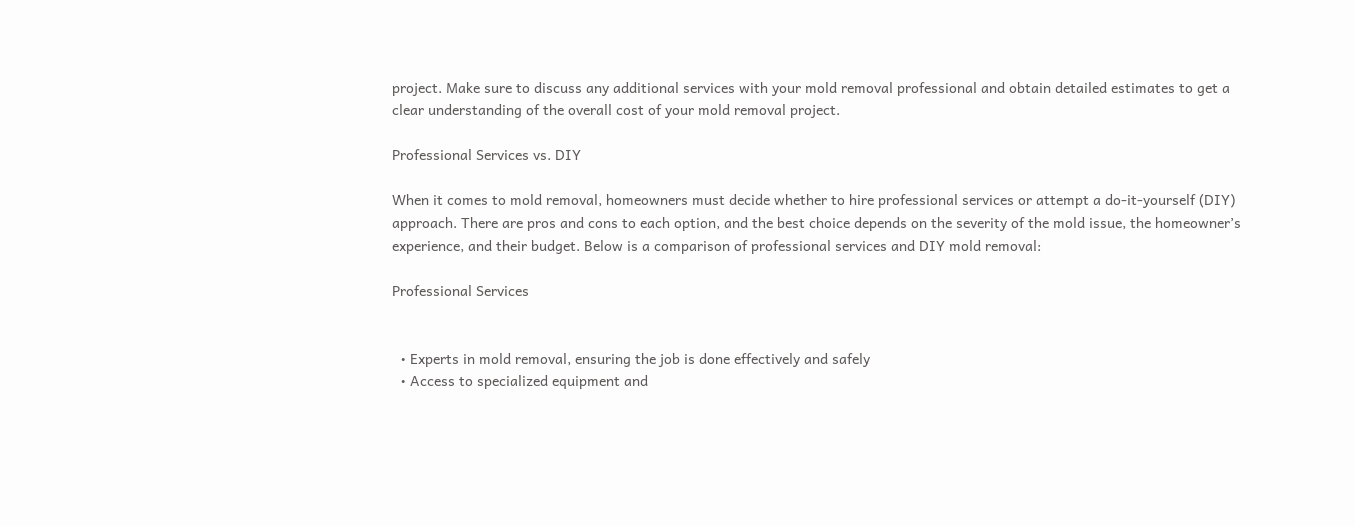project. Make sure to discuss any additional services with your mold removal professional and obtain detailed estimates to get a clear understanding of the overall cost of your mold removal project.

Professional Services vs. DIY

When it comes to mold removal, homeowners must decide whether to hire professional services or attempt a do-it-yourself (DIY) approach. There are pros and cons to each option, and the best choice depends on the severity of the mold issue, the homeowner’s experience, and their budget. Below is a comparison of professional services and DIY mold removal:

Professional Services


  • Experts in mold removal, ensuring the job is done effectively and safely
  • Access to specialized equipment and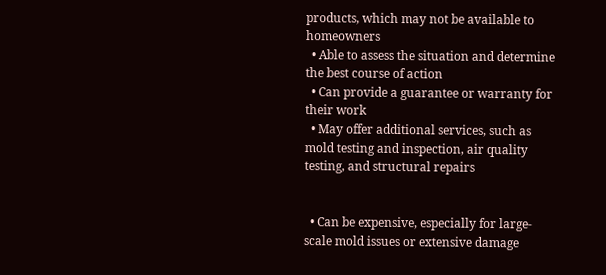products, which may not be available to homeowners
  • Able to assess the situation and determine the best course of action
  • Can provide a guarantee or warranty for their work
  • May offer additional services, such as mold testing and inspection, air quality testing, and structural repairs


  • Can be expensive, especially for large-scale mold issues or extensive damage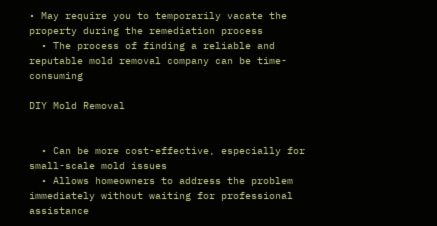• May require you to temporarily vacate the property during the remediation process
  • The process of finding a reliable and reputable mold removal company can be time-consuming

DIY Mold Removal


  • Can be more cost-effective, especially for small-scale mold issues
  • Allows homeowners to address the problem immediately without waiting for professional assistance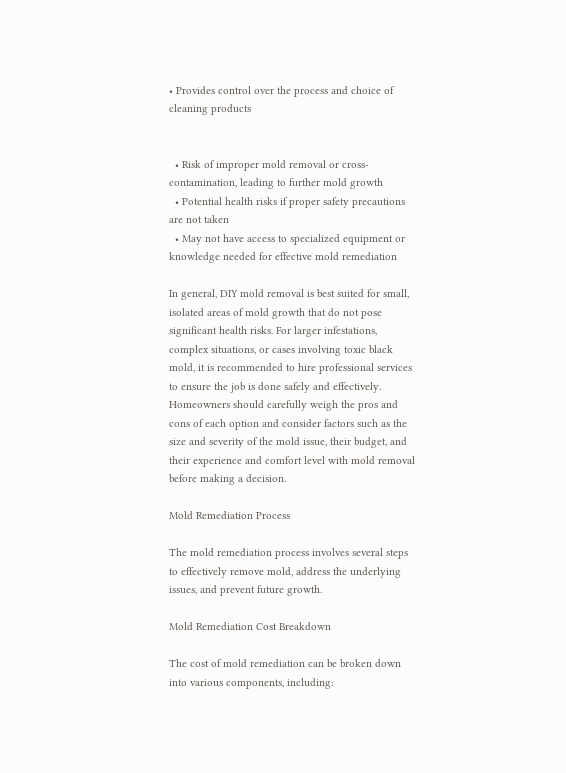• Provides control over the process and choice of cleaning products


  • Risk of improper mold removal or cross-contamination, leading to further mold growth
  • Potential health risks if proper safety precautions are not taken
  • May not have access to specialized equipment or knowledge needed for effective mold remediation

In general, DIY mold removal is best suited for small, isolated areas of mold growth that do not pose significant health risks. For larger infestations, complex situations, or cases involving toxic black mold, it is recommended to hire professional services to ensure the job is done safely and effectively. Homeowners should carefully weigh the pros and cons of each option and consider factors such as the size and severity of the mold issue, their budget, and their experience and comfort level with mold removal before making a decision.

Mold Remediation Process

The mold remediation process involves several steps to effectively remove mold, address the underlying issues, and prevent future growth.

Mold Remediation Cost Breakdown

The cost of mold remediation can be broken down into various components, including: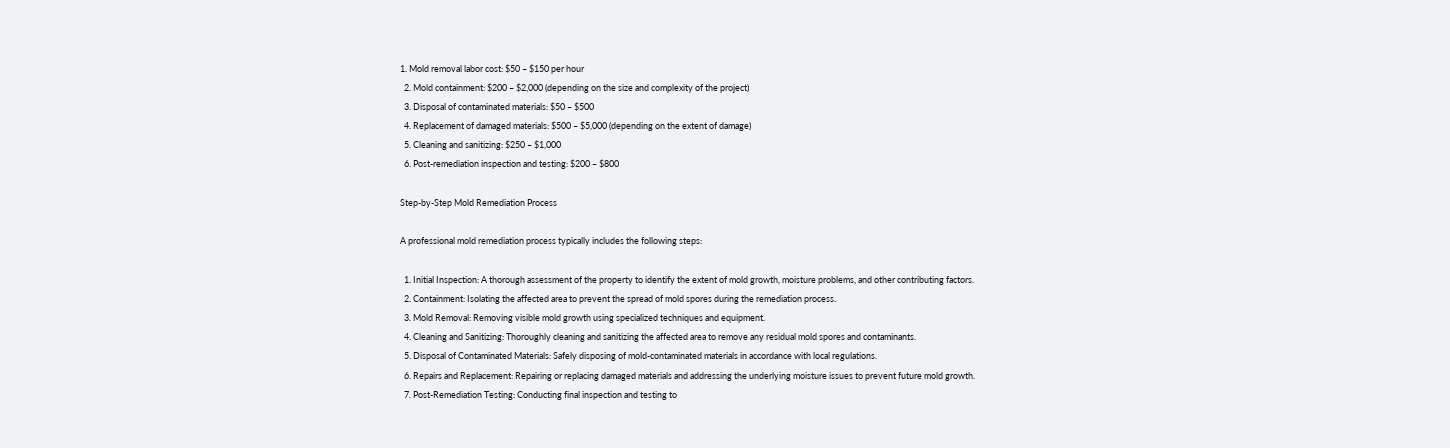1. Mold removal labor cost: $50 – $150 per hour
  2. Mold containment: $200 – $2,000 (depending on the size and complexity of the project)
  3. Disposal of contaminated materials: $50 – $500
  4. Replacement of damaged materials: $500 – $5,000 (depending on the extent of damage)
  5. Cleaning and sanitizing: $250 – $1,000
  6. Post-remediation inspection and testing: $200 – $800

Step-by-Step Mold Remediation Process

A professional mold remediation process typically includes the following steps:

  1. Initial Inspection: A thorough assessment of the property to identify the extent of mold growth, moisture problems, and other contributing factors.
  2. Containment: Isolating the affected area to prevent the spread of mold spores during the remediation process.
  3. Mold Removal: Removing visible mold growth using specialized techniques and equipment.
  4. Cleaning and Sanitizing: Thoroughly cleaning and sanitizing the affected area to remove any residual mold spores and contaminants.
  5. Disposal of Contaminated Materials: Safely disposing of mold-contaminated materials in accordance with local regulations.
  6. Repairs and Replacement: Repairing or replacing damaged materials and addressing the underlying moisture issues to prevent future mold growth.
  7. Post-Remediation Testing: Conducting final inspection and testing to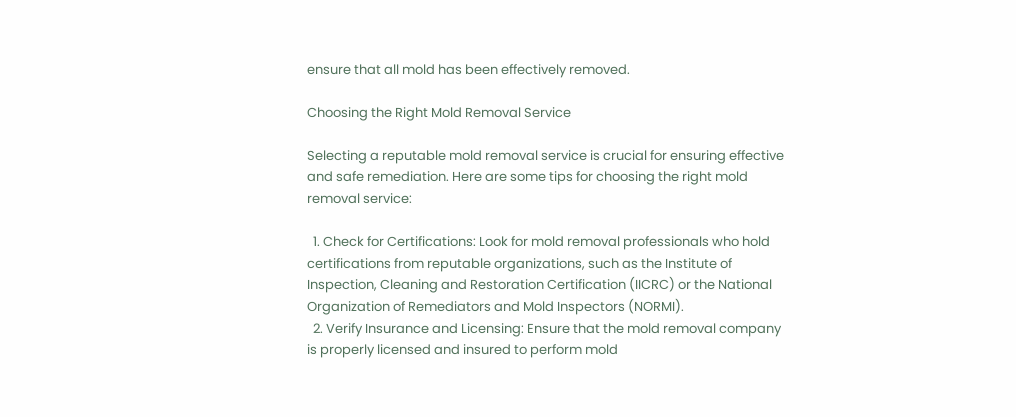ensure that all mold has been effectively removed.

Choosing the Right Mold Removal Service

Selecting a reputable mold removal service is crucial for ensuring effective and safe remediation. Here are some tips for choosing the right mold removal service:

  1. Check for Certifications: Look for mold removal professionals who hold certifications from reputable organizations, such as the Institute of Inspection, Cleaning and Restoration Certification (IICRC) or the National Organization of Remediators and Mold Inspectors (NORMI).
  2. Verify Insurance and Licensing: Ensure that the mold removal company is properly licensed and insured to perform mold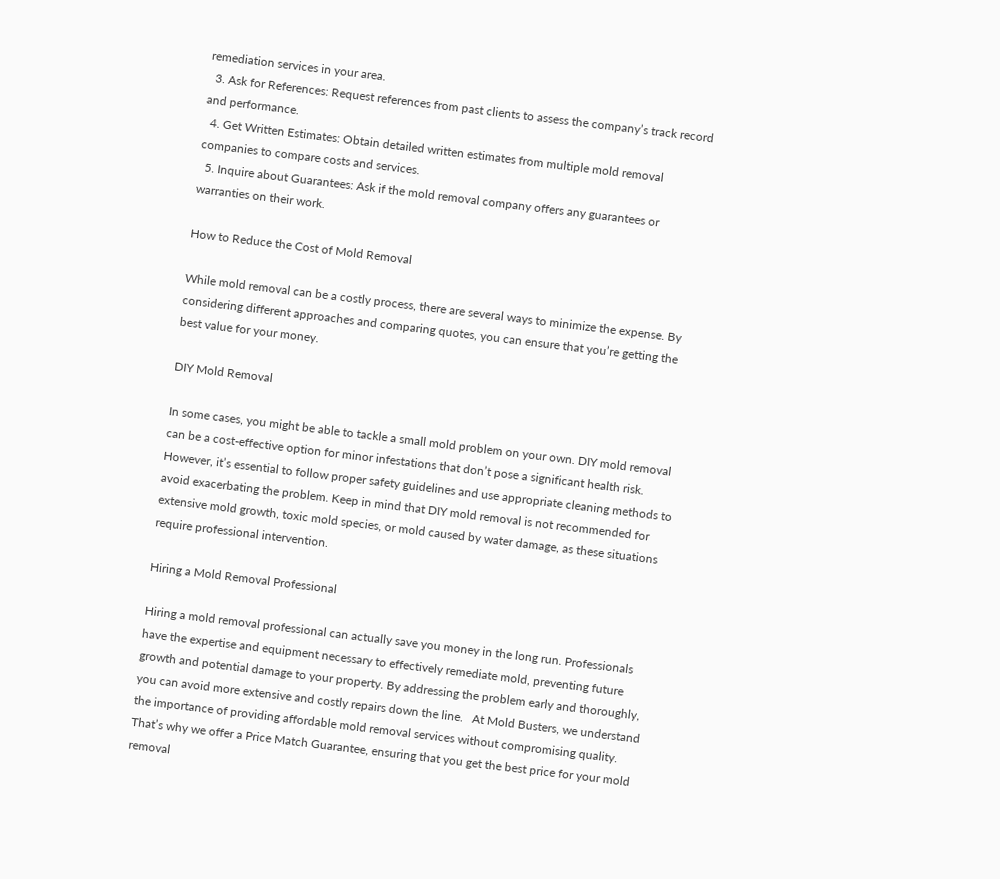remediation services in your area.
  3. Ask for References: Request references from past clients to assess the company’s track record and performance.
  4. Get Written Estimates: Obtain detailed written estimates from multiple mold removal companies to compare costs and services.
  5. Inquire about Guarantees: Ask if the mold removal company offers any guarantees or warranties on their work.

How to Reduce the Cost of Mold Removal

While mold removal can be a costly process, there are several ways to minimize the expense. By considering different approaches and comparing quotes, you can ensure that you’re getting the best value for your money.

DIY Mold Removal

In some cases, you might be able to tackle a small mold problem on your own. DIY mold removal can be a cost-effective option for minor infestations that don’t pose a significant health risk. However, it’s essential to follow proper safety guidelines and use appropriate cleaning methods to avoid exacerbating the problem. Keep in mind that DIY mold removal is not recommended for extensive mold growth, toxic mold species, or mold caused by water damage, as these situations require professional intervention.

Hiring a Mold Removal Professional

Hiring a mold removal professional can actually save you money in the long run. Professionals have the expertise and equipment necessary to effectively remediate mold, preventing future growth and potential damage to your property. By addressing the problem early and thoroughly, you can avoid more extensive and costly repairs down the line.   At Mold Busters, we understand the importance of providing affordable mold removal services without compromising quality. That’s why we offer a Price Match Guarantee, ensuring that you get the best price for your mold removal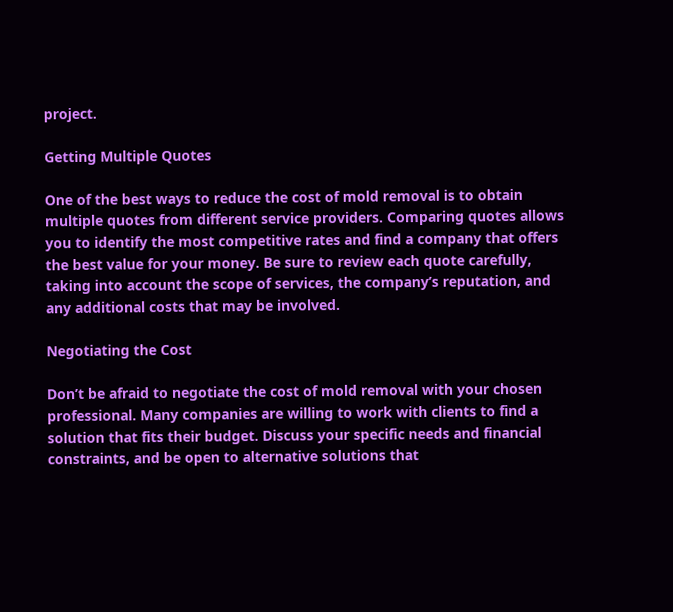project.

Getting Multiple Quotes

One of the best ways to reduce the cost of mold removal is to obtain multiple quotes from different service providers. Comparing quotes allows you to identify the most competitive rates and find a company that offers the best value for your money. Be sure to review each quote carefully, taking into account the scope of services, the company’s reputation, and any additional costs that may be involved.

Negotiating the Cost

Don’t be afraid to negotiate the cost of mold removal with your chosen professional. Many companies are willing to work with clients to find a solution that fits their budget. Discuss your specific needs and financial constraints, and be open to alternative solutions that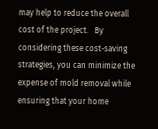may help to reduce the overall cost of the project.   By considering these cost-saving strategies, you can minimize the expense of mold removal while ensuring that your home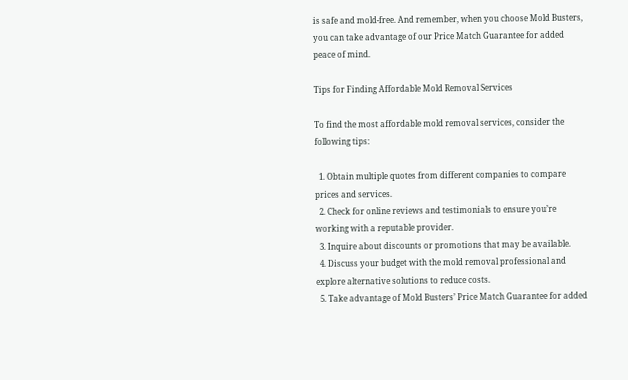is safe and mold-free. And remember, when you choose Mold Busters, you can take advantage of our Price Match Guarantee for added peace of mind.

Tips for Finding Affordable Mold Removal Services

To find the most affordable mold removal services, consider the following tips:

  1. Obtain multiple quotes from different companies to compare prices and services.
  2. Check for online reviews and testimonials to ensure you’re working with a reputable provider.
  3. Inquire about discounts or promotions that may be available.
  4. Discuss your budget with the mold removal professional and explore alternative solutions to reduce costs.
  5. Take advantage of Mold Busters’ Price Match Guarantee for added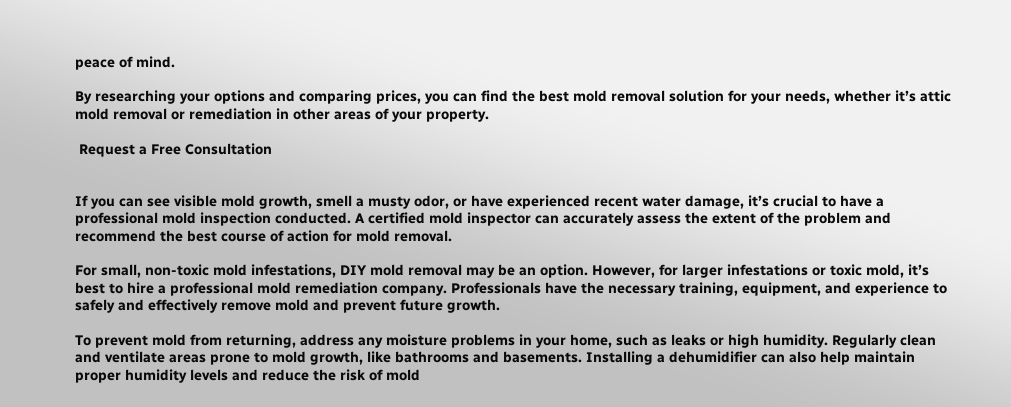peace of mind.

By researching your options and comparing prices, you can find the best mold removal solution for your needs, whether it’s attic mold removal or remediation in other areas of your property.

 Request a Free Consultation


If you can see visible mold growth, smell a musty odor, or have experienced recent water damage, it’s crucial to have a professional mold inspection conducted. A certified mold inspector can accurately assess the extent of the problem and recommend the best course of action for mold removal.

For small, non-toxic mold infestations, DIY mold removal may be an option. However, for larger infestations or toxic mold, it’s best to hire a professional mold remediation company. Professionals have the necessary training, equipment, and experience to safely and effectively remove mold and prevent future growth.

To prevent mold from returning, address any moisture problems in your home, such as leaks or high humidity. Regularly clean and ventilate areas prone to mold growth, like bathrooms and basements. Installing a dehumidifier can also help maintain proper humidity levels and reduce the risk of mold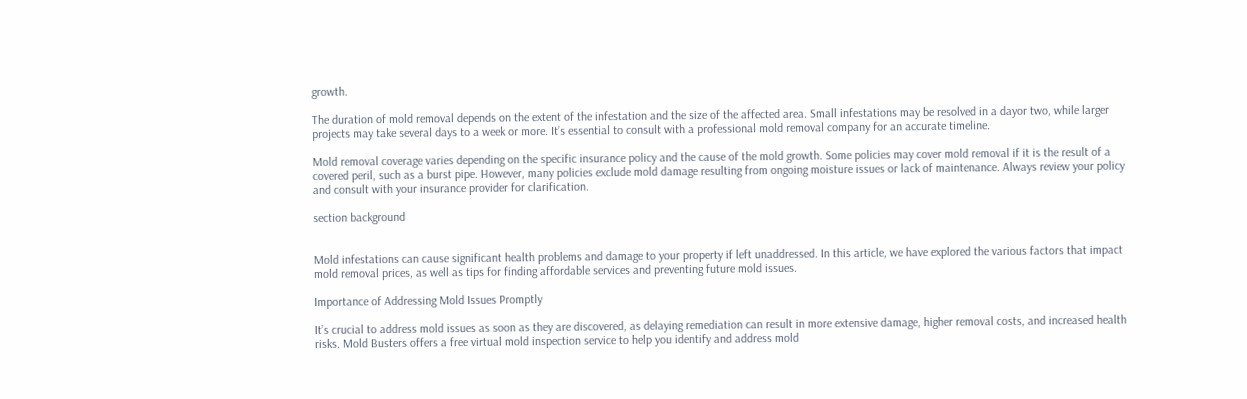growth.

The duration of mold removal depends on the extent of the infestation and the size of the affected area. Small infestations may be resolved in a dayor two, while larger projects may take several days to a week or more. It’s essential to consult with a professional mold removal company for an accurate timeline.

Mold removal coverage varies depending on the specific insurance policy and the cause of the mold growth. Some policies may cover mold removal if it is the result of a covered peril, such as a burst pipe. However, many policies exclude mold damage resulting from ongoing moisture issues or lack of maintenance. Always review your policy and consult with your insurance provider for clarification.

section background


Mold infestations can cause significant health problems and damage to your property if left unaddressed. In this article, we have explored the various factors that impact mold removal prices, as well as tips for finding affordable services and preventing future mold issues.

Importance of Addressing Mold Issues Promptly

It’s crucial to address mold issues as soon as they are discovered, as delaying remediation can result in more extensive damage, higher removal costs, and increased health risks. Mold Busters offers a free virtual mold inspection service to help you identify and address mold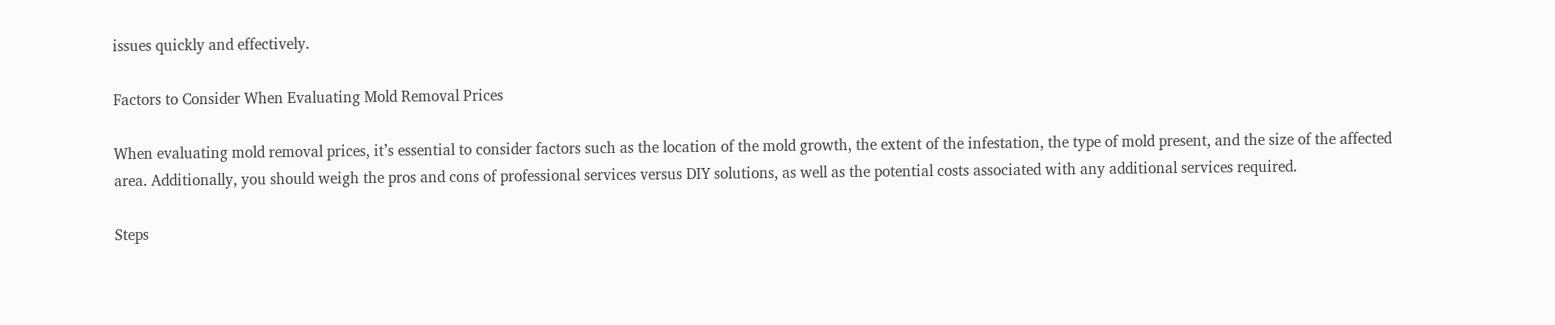issues quickly and effectively.

Factors to Consider When Evaluating Mold Removal Prices

When evaluating mold removal prices, it’s essential to consider factors such as the location of the mold growth, the extent of the infestation, the type of mold present, and the size of the affected area. Additionally, you should weigh the pros and cons of professional services versus DIY solutions, as well as the potential costs associated with any additional services required.

Steps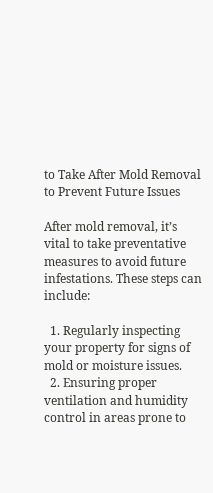to Take After Mold Removal to Prevent Future Issues

After mold removal, it’s vital to take preventative measures to avoid future infestations. These steps can include:

  1. Regularly inspecting your property for signs of mold or moisture issues.
  2. Ensuring proper ventilation and humidity control in areas prone to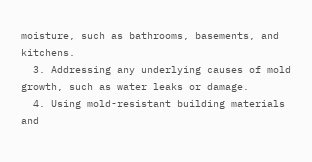moisture, such as bathrooms, basements, and kitchens.
  3. Addressing any underlying causes of mold growth, such as water leaks or damage.
  4. Using mold-resistant building materials and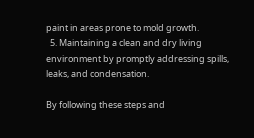paint in areas prone to mold growth.
  5. Maintaining a clean and dry living environment by promptly addressing spills, leaks, and condensation.

By following these steps and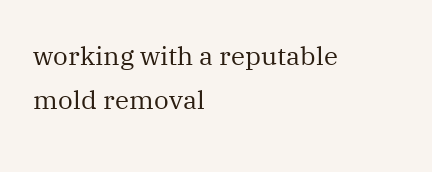working with a reputable mold removal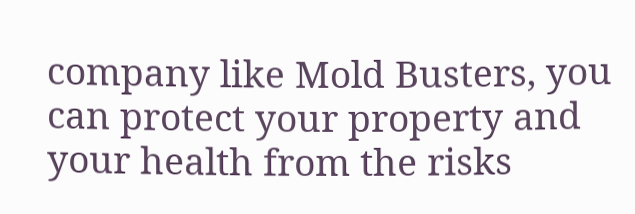company like Mold Busters, you can protect your property and your health from the risks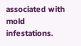associated with mold infestations.